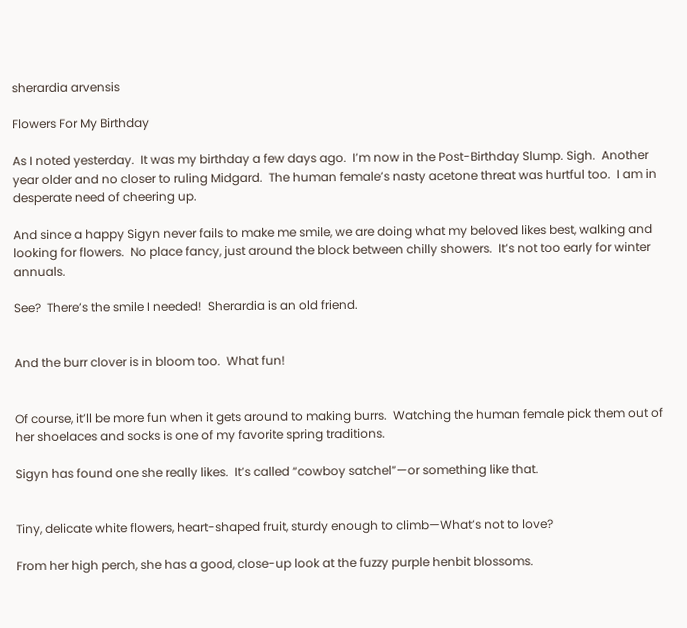sherardia arvensis

Flowers For My Birthday

As I noted yesterday.  It was my birthday a few days ago.  I’m now in the Post-Birthday Slump. Sigh.  Another year older and no closer to ruling Midgard.  The human female’s nasty acetone threat was hurtful too.  I am in desperate need of cheering up.

And since a happy Sigyn never fails to make me smile, we are doing what my beloved likes best, walking and looking for flowers.  No place fancy, just around the block between chilly showers.  It’s not too early for winter annuals.

See?  There’s the smile I needed!  Sherardia is an old friend.


And the burr clover is in bloom too.  What fun!


Of course, it’ll be more fun when it gets around to making burrs.  Watching the human female pick them out of her shoelaces and socks is one of my favorite spring traditions.

Sigyn has found one she really likes.  It’s called “cowboy satchel”—or something like that.


Tiny, delicate white flowers, heart-shaped fruit, sturdy enough to climb—What’s not to love?

From her high perch, she has a good, close-up look at the fuzzy purple henbit blossoms.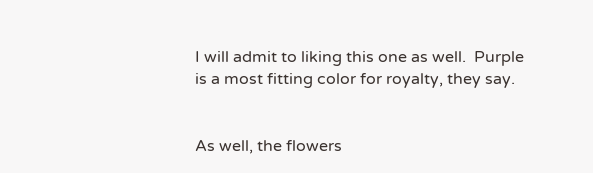I will admit to liking this one as well.  Purple is a most fitting color for royalty, they say.


As well, the flowers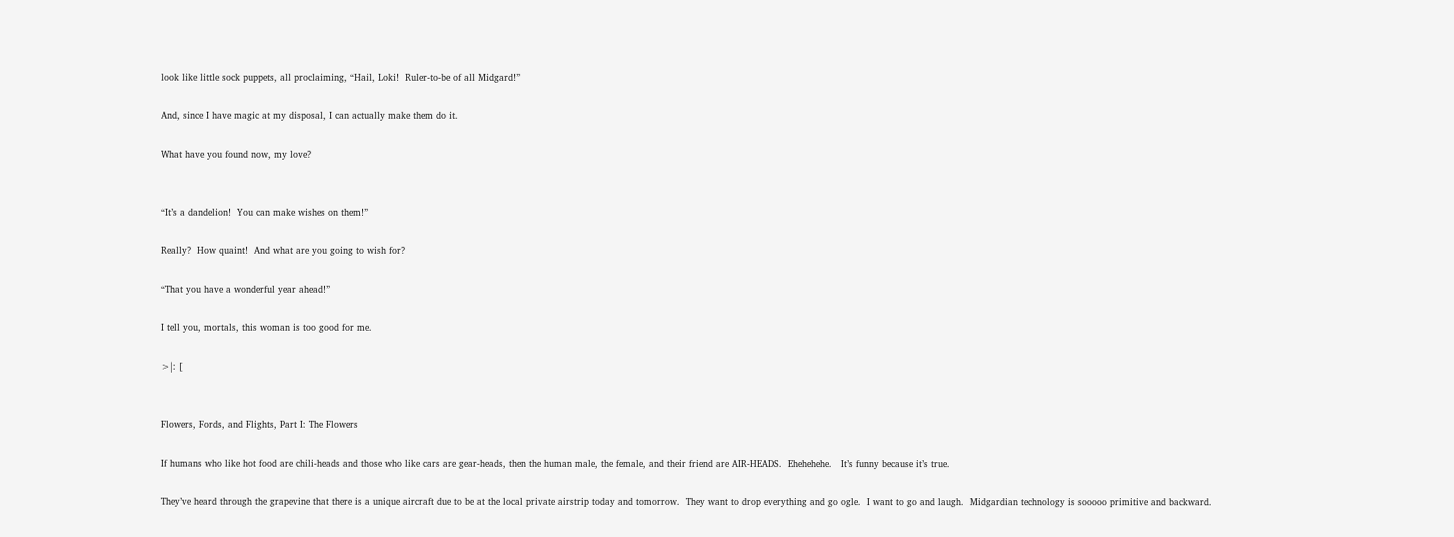look like little sock puppets, all proclaiming, “Hail, Loki!  Ruler-to-be of all Midgard!”

And, since I have magic at my disposal, I can actually make them do it.

What have you found now, my love?


“It’s a dandelion!  You can make wishes on them!”

Really?  How quaint!  And what are you going to wish for?

“That you have a wonderful year ahead!”

I tell you, mortals, this woman is too good for me.

>|: [


Flowers, Fords, and Flights, Part I: The Flowers

If humans who like hot food are chili-heads and those who like cars are gear-heads, then the human male, the female, and their friend are AIR-HEADS.  Ehehehehe.   It’s funny because it’s true.

They’ve heard through the grapevine that there is a unique aircraft due to be at the local private airstrip today and tomorrow.  They want to drop everything and go ogle.  I want to go and laugh.  Midgardian technology is sooooo primitive and backward.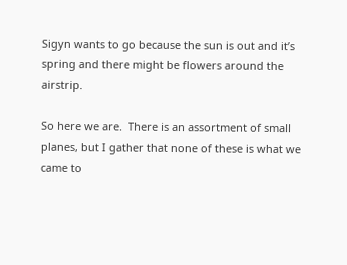Sigyn wants to go because the sun is out and it’s spring and there might be flowers around the airstrip.

So here we are.  There is an assortment of small planes, but I gather that none of these is what we came to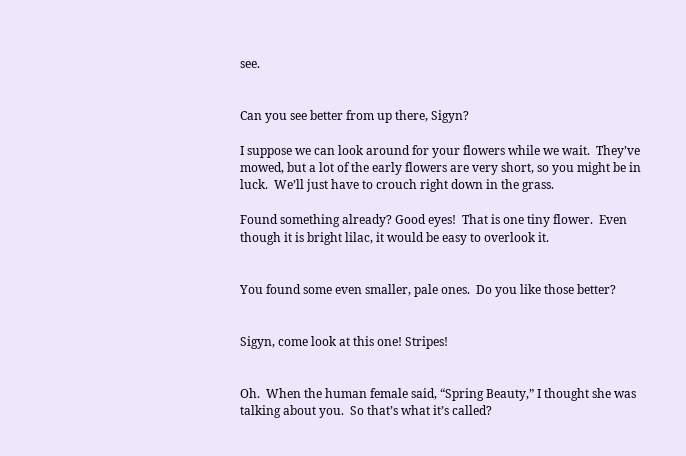see.


Can you see better from up there, Sigyn?

I suppose we can look around for your flowers while we wait.  They’ve mowed, but a lot of the early flowers are very short, so you might be in luck.  We’ll just have to crouch right down in the grass.

Found something already? Good eyes!  That is one tiny flower.  Even though it is bright lilac, it would be easy to overlook it.


You found some even smaller, pale ones.  Do you like those better?


Sigyn, come look at this one! Stripes!


Oh.  When the human female said, “Spring Beauty,” I thought she was talking about you.  So that’s what it’s called?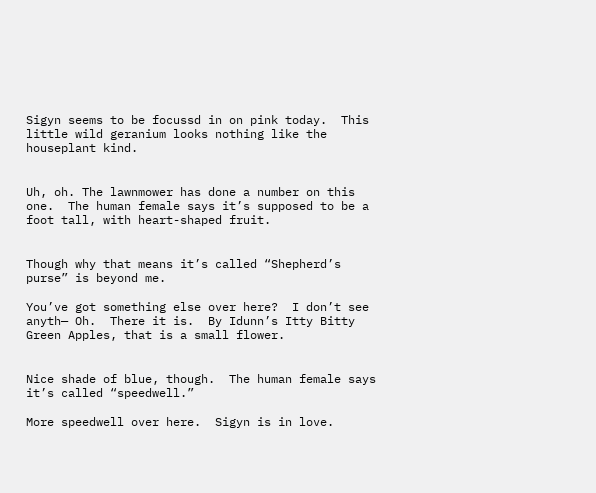Sigyn seems to be focussd in on pink today.  This little wild geranium looks nothing like the houseplant kind.


Uh, oh. The lawnmower has done a number on this one.  The human female says it’s supposed to be a foot tall, with heart-shaped fruit.


Though why that means it’s called “Shepherd’s purse” is beyond me.

You’ve got something else over here?  I don’t see anyth— Oh.  There it is.  By Idunn’s Itty Bitty Green Apples, that is a small flower.


Nice shade of blue, though.  The human female says it’s called “speedwell.”

More speedwell over here.  Sigyn is in love.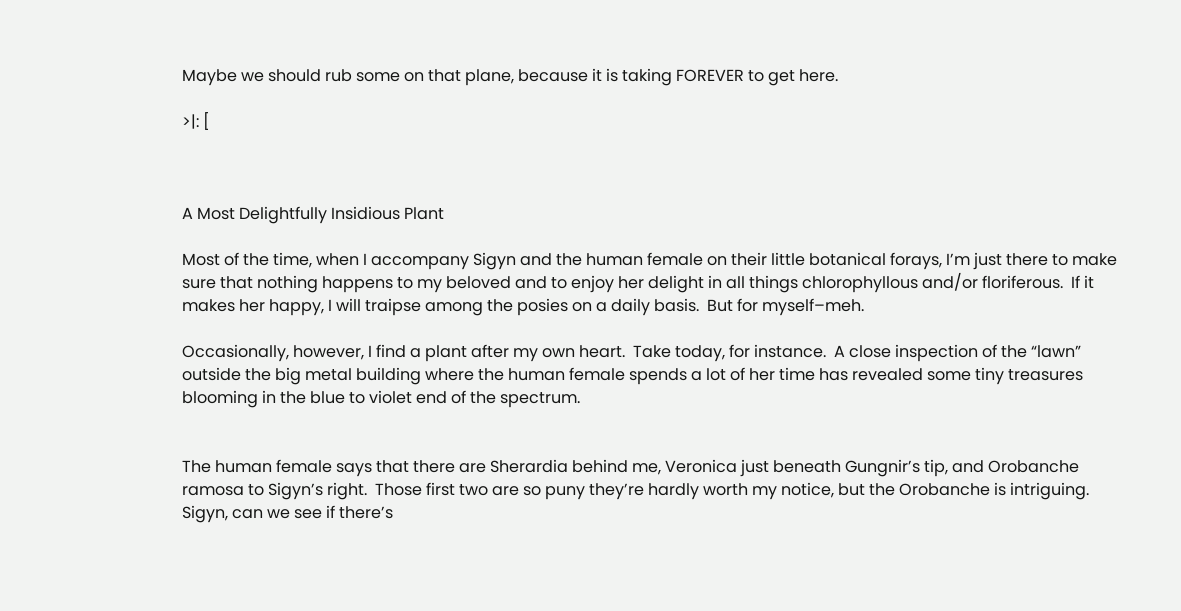Maybe we should rub some on that plane, because it is taking FOREVER to get here.

>|: [



A Most Delightfully Insidious Plant

Most of the time, when I accompany Sigyn and the human female on their little botanical forays, I’m just there to make sure that nothing happens to my beloved and to enjoy her delight in all things chlorophyllous and/or floriferous.  If it makes her happy, I will traipse among the posies on a daily basis.  But for myself–meh.

Occasionally, however, I find a plant after my own heart.  Take today, for instance.  A close inspection of the “lawn” outside the big metal building where the human female spends a lot of her time has revealed some tiny treasures blooming in the blue to violet end of the spectrum.


The human female says that there are Sherardia behind me, Veronica just beneath Gungnir’s tip, and Orobanche ramosa to Sigyn’s right.  Those first two are so puny they’re hardly worth my notice, but the Orobanche is intriguing.  Sigyn, can we see if there’s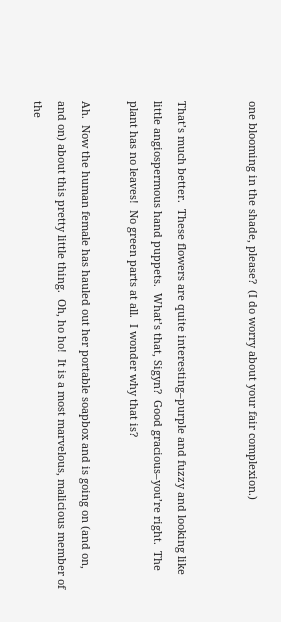one blooming in the shade, please?  (I do worry about your fair complexion.)


That’s much better.  These flowers are quite interesting–purple and fuzzy and looking like little angiospermous hand puppets.  What’s that, Sigyn?  Good gracious–you’re right.  The plant has no leaves!  No green parts at all.  I wonder why that is?

Ah.  Now the human female has hauled out her portable soapbox and is going on (and on, and on) about this pretty little thing.  Oh, ho ho!  It is a most marvelous, malicious member of the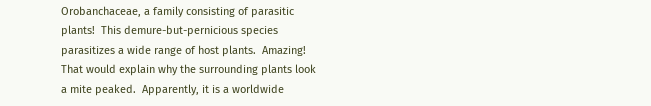Orobanchaceae, a family consisting of parasitic plants!  This demure-but-pernicious species parasitizes a wide range of host plants.  Amazing! That would explain why the surrounding plants look a mite peaked.  Apparently, it is a worldwide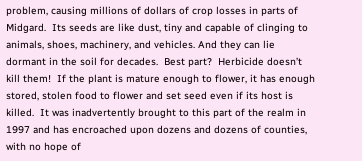problem, causing millions of dollars of crop losses in parts of Midgard.  Its seeds are like dust, tiny and capable of clinging to animals, shoes, machinery, and vehicles. And they can lie dormant in the soil for decades.  Best part?  Herbicide doesn’t kill them!  If the plant is mature enough to flower, it has enough stored, stolen food to flower and set seed even if its host is killed.  It was inadvertently brought to this part of the realm in 1997 and has encroached upon dozens and dozens of counties, with no hope of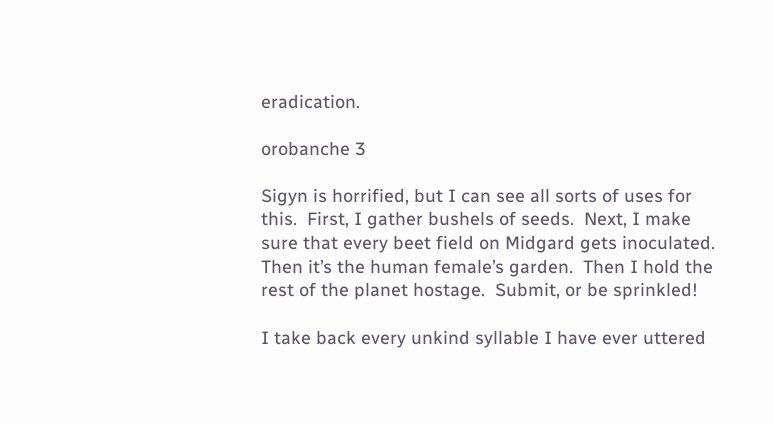eradication.

orobanche 3

Sigyn is horrified, but I can see all sorts of uses for this.  First, I gather bushels of seeds.  Next, I make sure that every beet field on Midgard gets inoculated.  Then it’s the human female’s garden.  Then I hold the rest of the planet hostage.  Submit, or be sprinkled!

I take back every unkind syllable I have ever uttered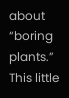about “boring plants.”  This little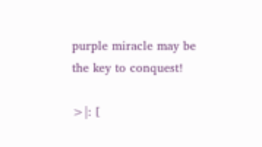purple miracle may be the key to conquest!

>|: [